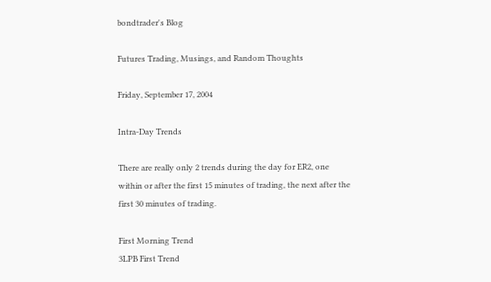bondtrader's Blog

Futures Trading, Musings, and Random Thoughts

Friday, September 17, 2004

Intra-Day Trends

There are really only 2 trends during the day for ER2, one within or after the first 15 minutes of trading, the next after the first 30 minutes of trading.

First Morning Trend
3LPB First Trend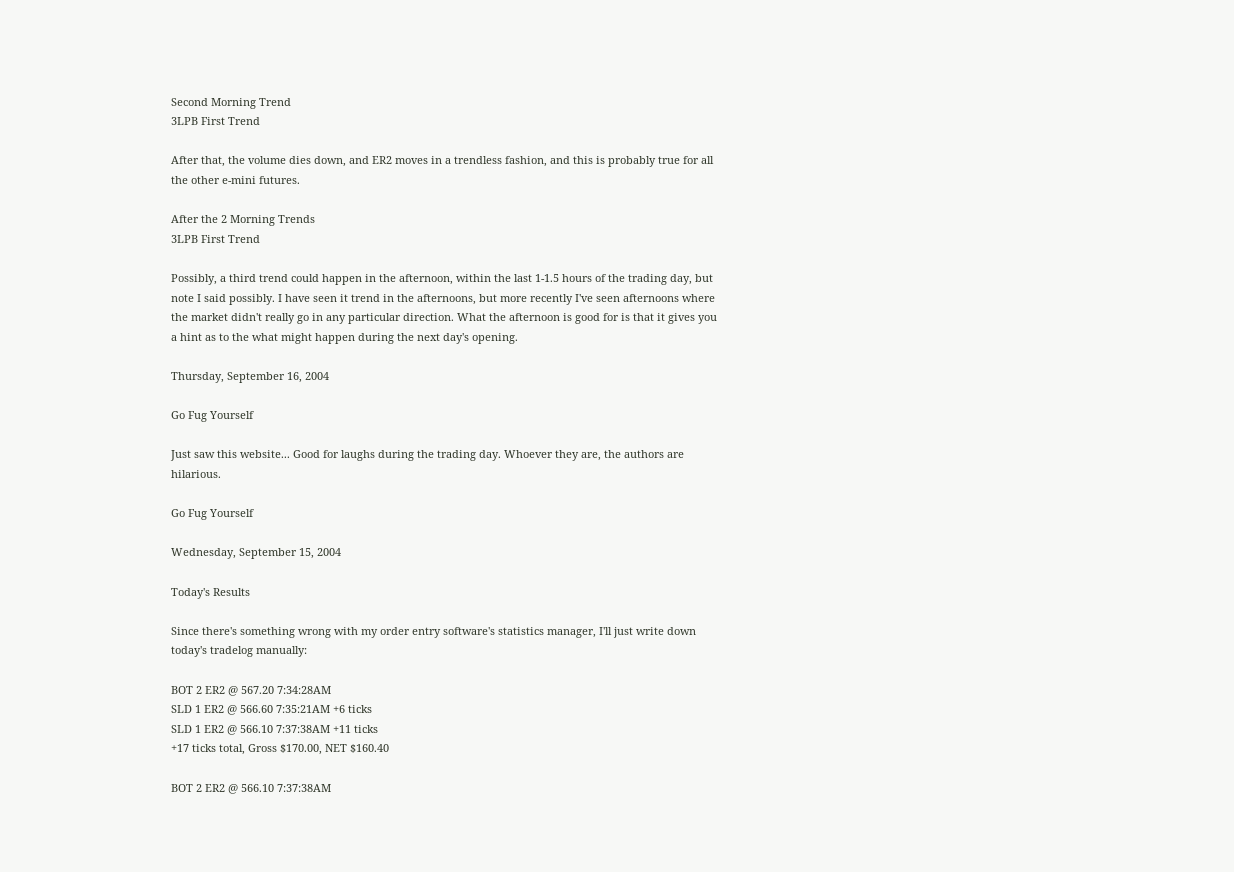Second Morning Trend
3LPB First Trend

After that, the volume dies down, and ER2 moves in a trendless fashion, and this is probably true for all the other e-mini futures.

After the 2 Morning Trends
3LPB First Trend

Possibly, a third trend could happen in the afternoon, within the last 1-1.5 hours of the trading day, but note I said possibly. I have seen it trend in the afternoons, but more recently I've seen afternoons where the market didn't really go in any particular direction. What the afternoon is good for is that it gives you a hint as to the what might happen during the next day's opening.

Thursday, September 16, 2004

Go Fug Yourself

Just saw this website... Good for laughs during the trading day. Whoever they are, the authors are hilarious.

Go Fug Yourself

Wednesday, September 15, 2004

Today's Results

Since there's something wrong with my order entry software's statistics manager, I'll just write down today's tradelog manually:

BOT 2 ER2 @ 567.20 7:34:28AM
SLD 1 ER2 @ 566.60 7:35:21AM +6 ticks
SLD 1 ER2 @ 566.10 7:37:38AM +11 ticks
+17 ticks total, Gross $170.00, NET $160.40

BOT 2 ER2 @ 566.10 7:37:38AM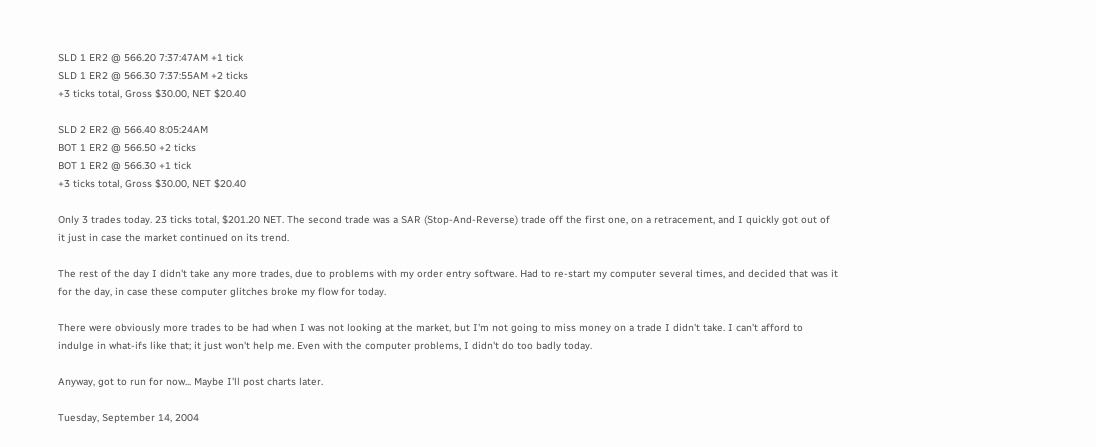SLD 1 ER2 @ 566.20 7:37:47AM +1 tick
SLD 1 ER2 @ 566.30 7:37:55AM +2 ticks
+3 ticks total, Gross $30.00, NET $20.40

SLD 2 ER2 @ 566.40 8:05:24AM
BOT 1 ER2 @ 566.50 +2 ticks
BOT 1 ER2 @ 566.30 +1 tick
+3 ticks total, Gross $30.00, NET $20.40

Only 3 trades today. 23 ticks total, $201.20 NET. The second trade was a SAR (Stop-And-Reverse) trade off the first one, on a retracement, and I quickly got out of it just in case the market continued on its trend.

The rest of the day I didn't take any more trades, due to problems with my order entry software. Had to re-start my computer several times, and decided that was it for the day, in case these computer glitches broke my flow for today.

There were obviously more trades to be had when I was not looking at the market, but I'm not going to miss money on a trade I didn't take. I can't afford to indulge in what-ifs like that; it just won't help me. Even with the computer problems, I didn't do too badly today.

Anyway, got to run for now... Maybe I'll post charts later.

Tuesday, September 14, 2004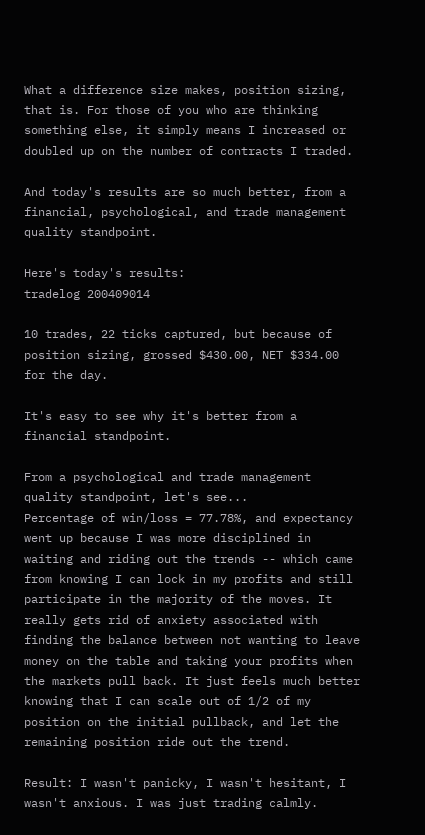What a difference size makes, position sizing, that is. For those of you who are thinking something else, it simply means I increased or doubled up on the number of contracts I traded.

And today's results are so much better, from a financial, psychological, and trade management quality standpoint.

Here's today's results:
tradelog 200409014

10 trades, 22 ticks captured, but because of position sizing, grossed $430.00, NET $334.00 for the day.

It's easy to see why it's better from a financial standpoint.

From a psychological and trade management quality standpoint, let's see...
Percentage of win/loss = 77.78%, and expectancy went up because I was more disciplined in waiting and riding out the trends -- which came from knowing I can lock in my profits and still participate in the majority of the moves. It really gets rid of anxiety associated with finding the balance between not wanting to leave money on the table and taking your profits when the markets pull back. It just feels much better knowing that I can scale out of 1/2 of my position on the initial pullback, and let the remaining position ride out the trend.

Result: I wasn't panicky, I wasn't hesitant, I wasn't anxious. I was just trading calmly.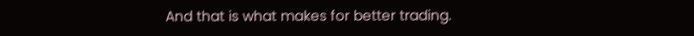And that is what makes for better trading.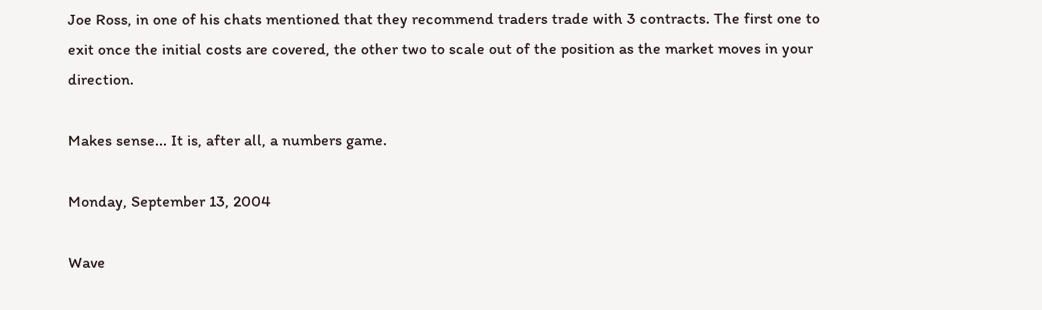Joe Ross, in one of his chats mentioned that they recommend traders trade with 3 contracts. The first one to exit once the initial costs are covered, the other two to scale out of the position as the market moves in your direction.

Makes sense... It is, after all, a numbers game.

Monday, September 13, 2004

Wave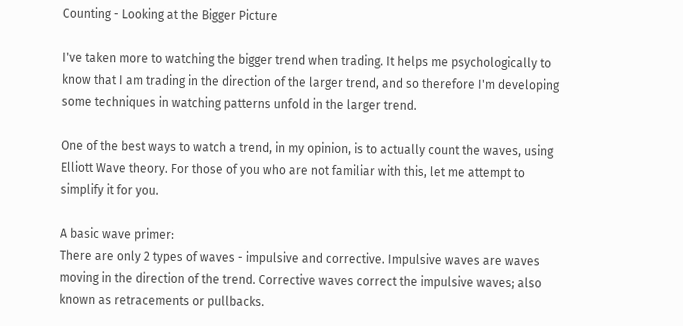Counting - Looking at the Bigger Picture

I've taken more to watching the bigger trend when trading. It helps me psychologically to know that I am trading in the direction of the larger trend, and so therefore I'm developing some techniques in watching patterns unfold in the larger trend.

One of the best ways to watch a trend, in my opinion, is to actually count the waves, using Elliott Wave theory. For those of you who are not familiar with this, let me attempt to simplify it for you.

A basic wave primer:
There are only 2 types of waves - impulsive and corrective. Impulsive waves are waves moving in the direction of the trend. Corrective waves correct the impulsive waves; also known as retracements or pullbacks.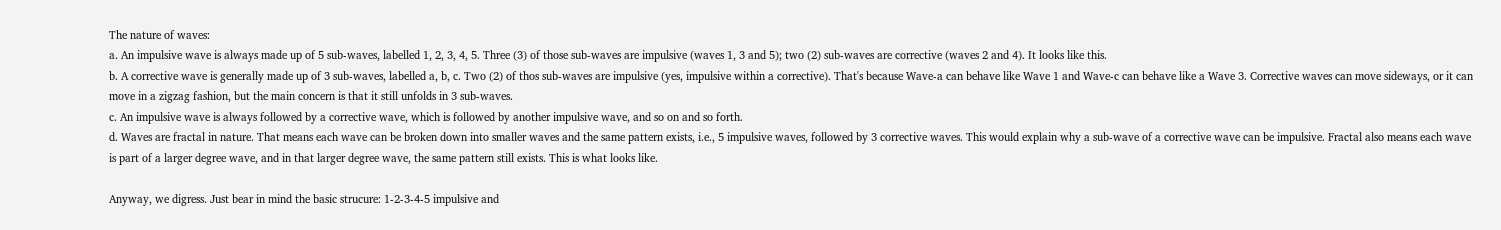The nature of waves:
a. An impulsive wave is always made up of 5 sub-waves, labelled 1, 2, 3, 4, 5. Three (3) of those sub-waves are impulsive (waves 1, 3 and 5); two (2) sub-waves are corrective (waves 2 and 4). It looks like this.
b. A corrective wave is generally made up of 3 sub-waves, labelled a, b, c. Two (2) of thos sub-waves are impulsive (yes, impulsive within a corrective). That's because Wave-a can behave like Wave 1 and Wave-c can behave like a Wave 3. Corrective waves can move sideways, or it can move in a zigzag fashion, but the main concern is that it still unfolds in 3 sub-waves.
c. An impulsive wave is always followed by a corrective wave, which is followed by another impulsive wave, and so on and so forth.
d. Waves are fractal in nature. That means each wave can be broken down into smaller waves and the same pattern exists, i.e., 5 impulsive waves, followed by 3 corrective waves. This would explain why a sub-wave of a corrective wave can be impulsive. Fractal also means each wave is part of a larger degree wave, and in that larger degree wave, the same pattern still exists. This is what looks like.

Anyway, we digress. Just bear in mind the basic strucure: 1-2-3-4-5 impulsive and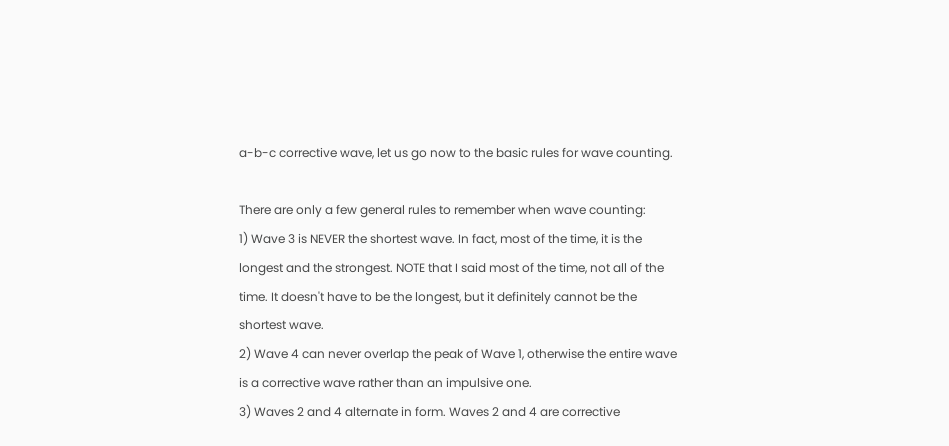a-b-c corrective wave, let us go now to the basic rules for wave counting.

There are only a few general rules to remember when wave counting:
1) Wave 3 is NEVER the shortest wave. In fact, most of the time, it is the longest and the strongest. NOTE that I said most of the time, not all of the time. It doesn't have to be the longest, but it definitely cannot be the shortest wave.
2) Wave 4 can never overlap the peak of Wave 1, otherwise the entire wave is a corrective wave rather than an impulsive one.
3) Waves 2 and 4 alternate in form. Waves 2 and 4 are corrective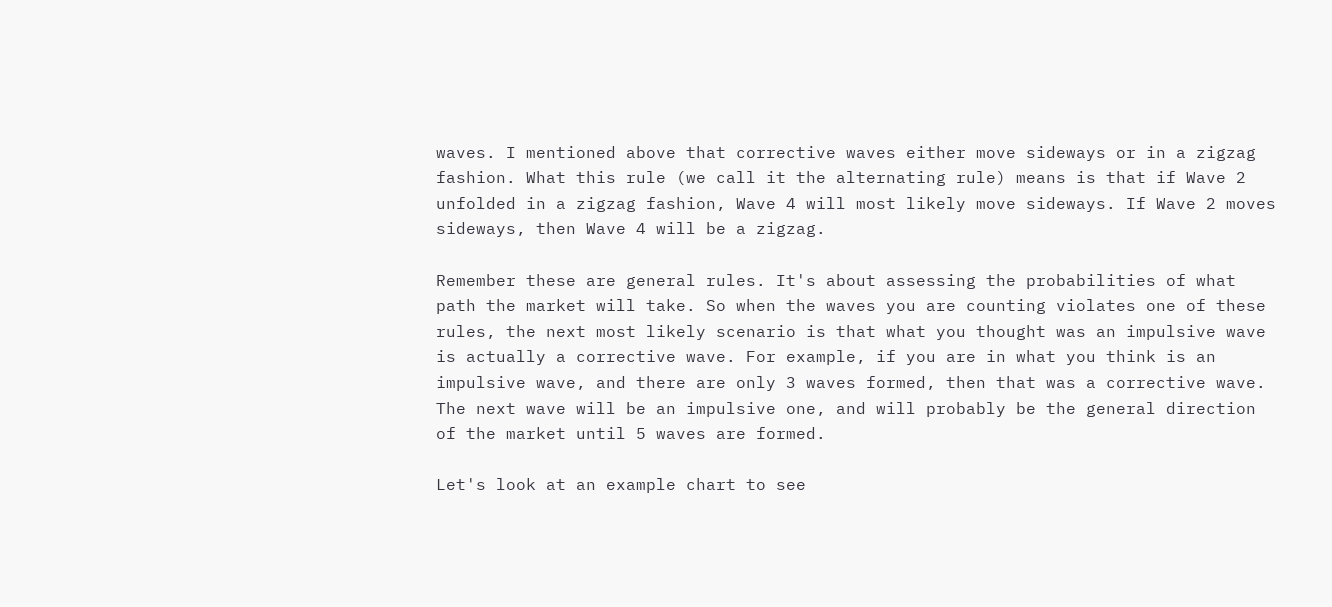waves. I mentioned above that corrective waves either move sideways or in a zigzag fashion. What this rule (we call it the alternating rule) means is that if Wave 2 unfolded in a zigzag fashion, Wave 4 will most likely move sideways. If Wave 2 moves sideways, then Wave 4 will be a zigzag.

Remember these are general rules. It's about assessing the probabilities of what path the market will take. So when the waves you are counting violates one of these rules, the next most likely scenario is that what you thought was an impulsive wave is actually a corrective wave. For example, if you are in what you think is an impulsive wave, and there are only 3 waves formed, then that was a corrective wave. The next wave will be an impulsive one, and will probably be the general direction of the market until 5 waves are formed.

Let's look at an example chart to see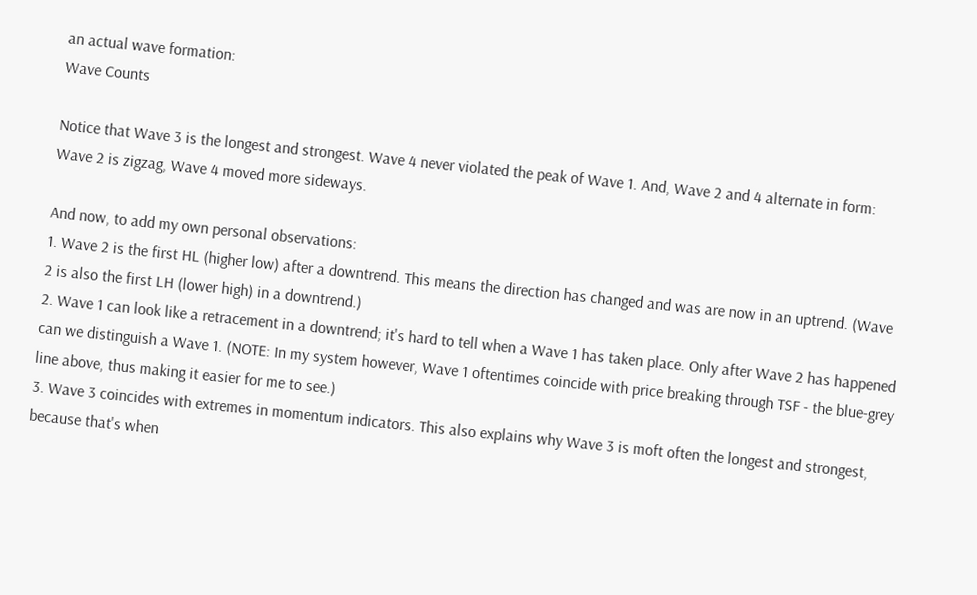an actual wave formation:
Wave Counts

Notice that Wave 3 is the longest and strongest. Wave 4 never violated the peak of Wave 1. And, Wave 2 and 4 alternate in form: Wave 2 is zigzag, Wave 4 moved more sideways.

And now, to add my own personal observations:
1. Wave 2 is the first HL (higher low) after a downtrend. This means the direction has changed and was are now in an uptrend. (Wave 2 is also the first LH (lower high) in a downtrend.)
2. Wave 1 can look like a retracement in a downtrend; it's hard to tell when a Wave 1 has taken place. Only after Wave 2 has happened can we distinguish a Wave 1. (NOTE: In my system however, Wave 1 oftentimes coincide with price breaking through TSF - the blue-grey line above, thus making it easier for me to see.)
3. Wave 3 coincides with extremes in momentum indicators. This also explains why Wave 3 is moft often the longest and strongest, because that's when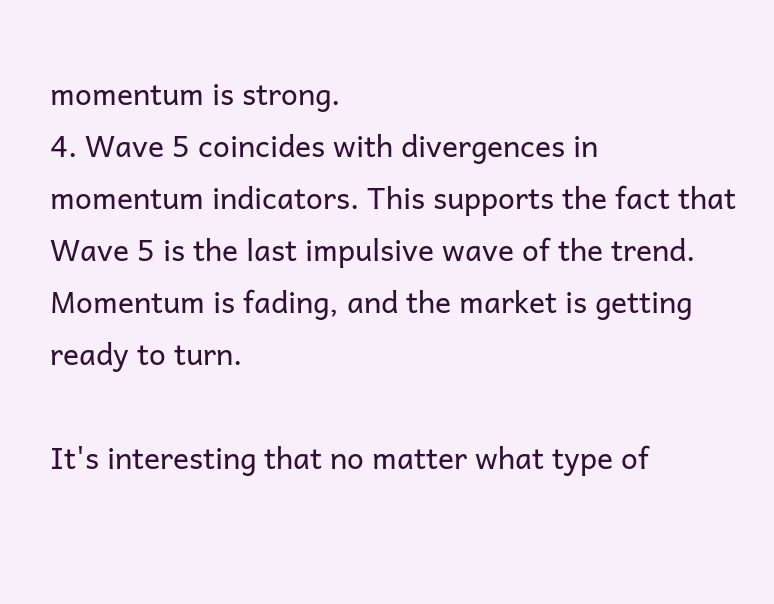momentum is strong.
4. Wave 5 coincides with divergences in momentum indicators. This supports the fact that Wave 5 is the last impulsive wave of the trend. Momentum is fading, and the market is getting ready to turn.

It's interesting that no matter what type of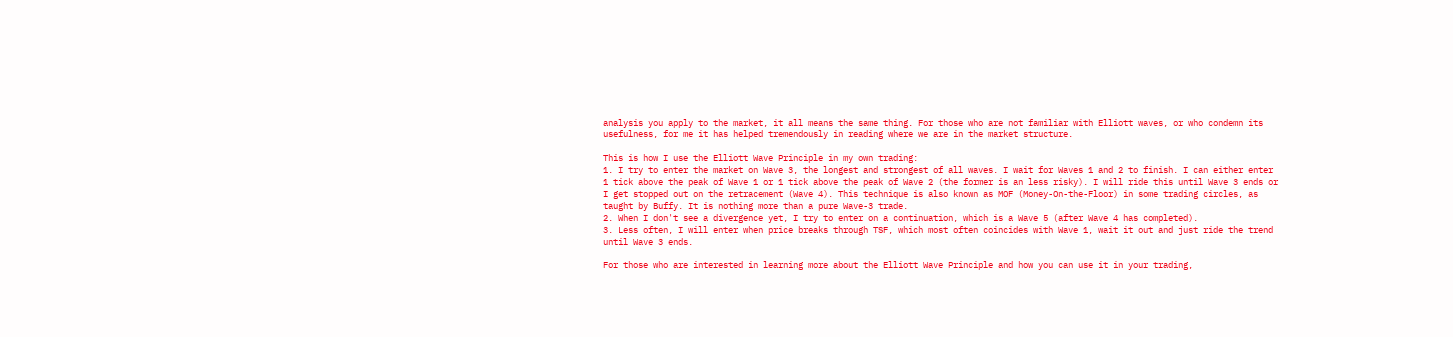analysis you apply to the market, it all means the same thing. For those who are not familiar with Elliott waves, or who condemn its usefulness, for me it has helped tremendously in reading where we are in the market structure.

This is how I use the Elliott Wave Principle in my own trading:
1. I try to enter the market on Wave 3, the longest and strongest of all waves. I wait for Waves 1 and 2 to finish. I can either enter 1 tick above the peak of Wave 1 or 1 tick above the peak of Wave 2 (the former is an less risky). I will ride this until Wave 3 ends or I get stopped out on the retracement (Wave 4). This technique is also known as MOF (Money-On-the-Floor) in some trading circles, as taught by Buffy. It is nothing more than a pure Wave-3 trade.
2. When I don't see a divergence yet, I try to enter on a continuation, which is a Wave 5 (after Wave 4 has completed).
3. Less often, I will enter when price breaks through TSF, which most often coincides with Wave 1, wait it out and just ride the trend until Wave 3 ends.

For those who are interested in learning more about the Elliott Wave Principle and how you can use it in your trading,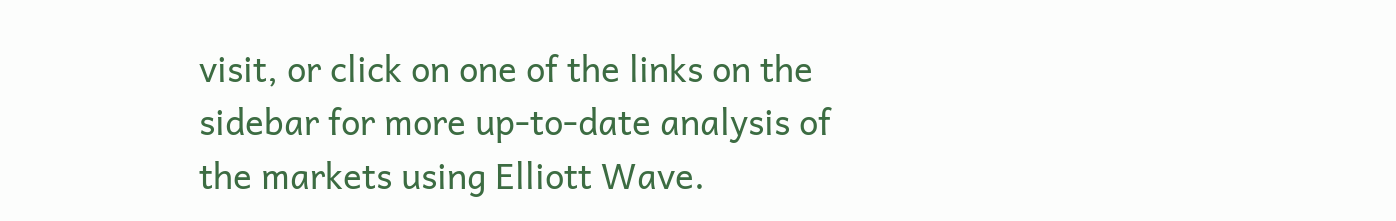visit, or click on one of the links on the sidebar for more up-to-date analysis of the markets using Elliott Wave.